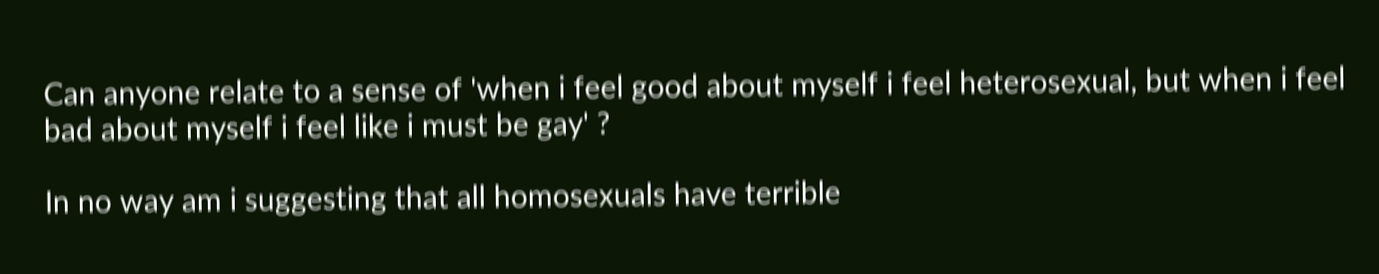Can anyone relate to a sense of 'when i feel good about myself i feel heterosexual, but when i feel bad about myself i feel like i must be gay' ?

In no way am i suggesting that all homosexuals have terrible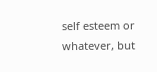self esteem or whatever, but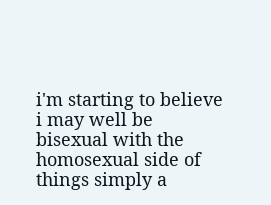i'm starting to believe i may well be bisexual with the homosexual side of things simply a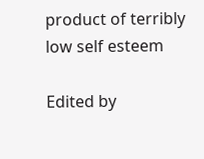product of terribly low self esteem

Edited by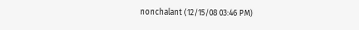nonchalant (12/15/08 03:46 PM)